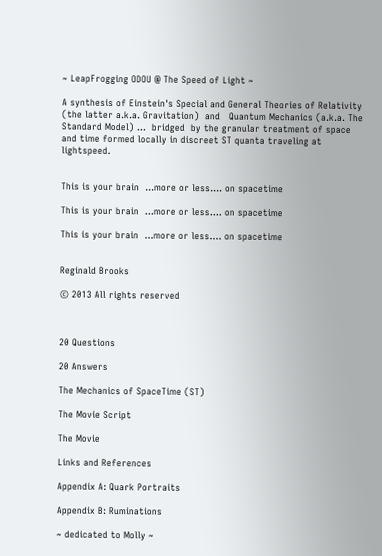~ LeapFrogging ODOU @ The Speed of Light ~

A synthesis of Einstein's Special and General Theories of Relativity (the latter a.k.a. Gravitation)  and   Quantum Mechanics (a.k.a. The Standard Model) ...  bridged  by the granular treatment of space and time formed locally in discreet ST quanta traveling at lightspeed.


This is your brain  ...more or less.... on spacetime

This is your brain  ...more or less.... on spacetime

This is your brain  ...more or less.... on spacetime


Reginald Brooks

© 2013 All rights reserved



20 Questions

20 Answers

The Mechanics of SpaceTime (ST)

The Movie Script

The Movie

Links and References

Appendix A: Quark Portraits

Appendix B: Ruminations

~ dedicated to Molly ~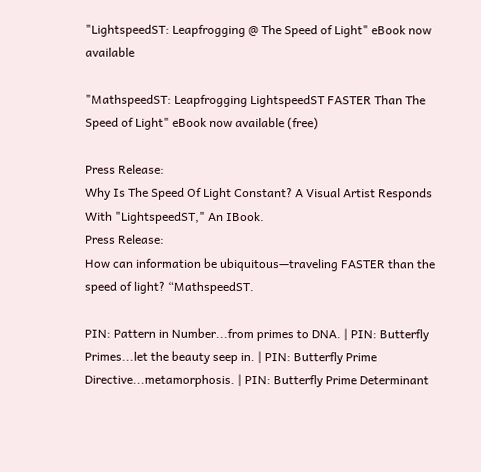"LightspeedST: Leapfrogging @ The Speed of Light" eBook now available

"MathspeedST: Leapfrogging LightspeedST FASTER Than The Speed of Light" eBook now available (free)

Press Release:
Why Is The Speed Of Light Constant? A Visual Artist Responds With "LightspeedST," An IBook.
Press Release:
How can information be ubiquitous—traveling FASTER than the speed of light? “MathspeedST.

PIN: Pattern in Number...from primes to DNA. | PIN: Butterfly Primes...let the beauty seep in. | PIN: Butterfly Prime Directive...metamorphosis. | PIN: Butterfly Prime Determinant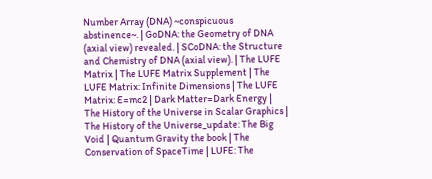Number Array (DNA) ~conspicuous abstinence~. | GoDNA: the Geometry of DNA (axial view) revealed. | SCoDNA: the Structure and Chemistry of DNA (axial view). | The LUFE Matrix | The LUFE Matrix Supplement | The LUFE Matrix: Infinite Dimensions | The LUFE Matrix: E=mc2 | Dark Matter=Dark Energy | The History of the Universe in Scalar Graphics | The History of the Universe_update: The Big Void | Quantum Gravity the book | The Conservation of SpaceTime | LUFE: The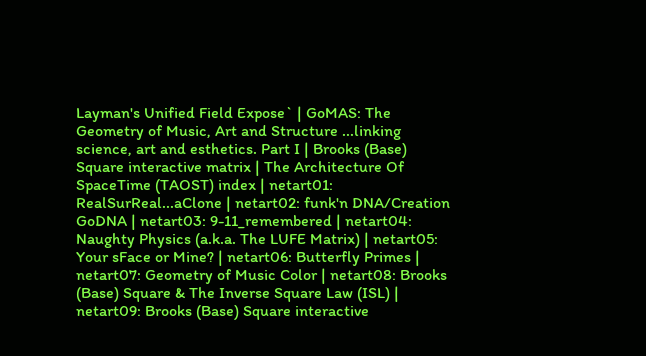Layman's Unified Field Expose` | GoMAS: The Geometry of Music, Art and Structure ...linking science, art and esthetics. Part I | Brooks (Base) Square interactive matrix | The Architecture Of SpaceTime (TAOST) index | netart01: RealSurReal...aClone | netart02: funk'n DNA/Creation GoDNA | netart03: 9-11_remembered | netart04: Naughty Physics (a.k.a. The LUFE Matrix) | netart05: Your sFace or Mine? | netart06: Butterfly Primes | netart07: Geometry of Music Color | netart08: Brooks (Base) Square & The Inverse Square Law (ISL) | netart09: Brooks (Base) Square interactive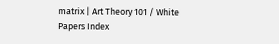matrix | Art Theory 101 / White Papers Index